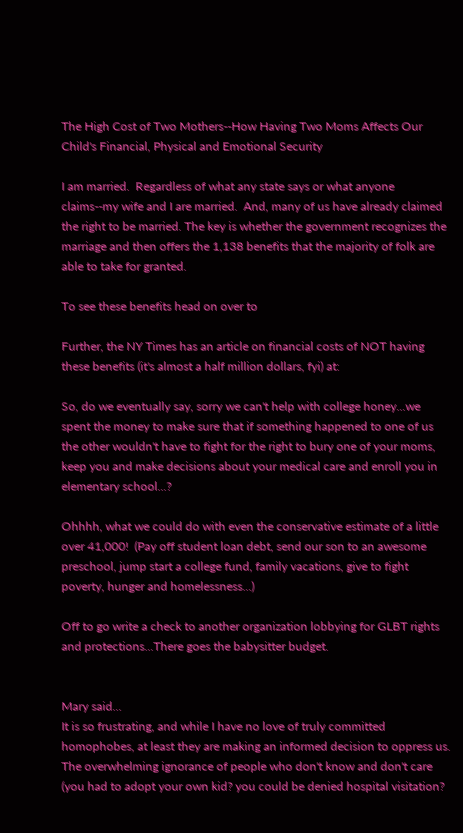The High Cost of Two Mothers--How Having Two Moms Affects Our Child's Financial, Physical and Emotional Security

I am married.  Regardless of what any state says or what anyone claims--my wife and I are married.  And, many of us have already claimed the right to be married. The key is whether the government recognizes the marriage and then offers the 1,138 benefits that the majority of folk are able to take for granted.

To see these benefits head on over to

Further, the NY Times has an article on financial costs of NOT having these benefits (it's almost a half million dollars, fyi) at:

So, do we eventually say, sorry we can't help with college honey...we spent the money to make sure that if something happened to one of us the other wouldn't have to fight for the right to bury one of your moms, keep you and make decisions about your medical care and enroll you in elementary school...?

Ohhhh, what we could do with even the conservative estimate of a little over 41,000!  (Pay off student loan debt, send our son to an awesome preschool, jump start a college fund, family vacations, give to fight poverty, hunger and homelessness...)

Off to go write a check to another organization lobbying for GLBT rights and protections...There goes the babysitter budget.


Mary said…
It is so frustrating, and while I have no love of truly committed homophobes, at least they are making an informed decision to oppress us. The overwhelming ignorance of people who don't know and don't care (you had to adopt your own kid? you could be denied hospital visitation?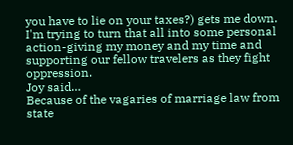you have to lie on your taxes?) gets me down. I'm trying to turn that all into some personal action-giving my money and my time and supporting our fellow travelers as they fight oppression.
Joy said…
Because of the vagaries of marriage law from state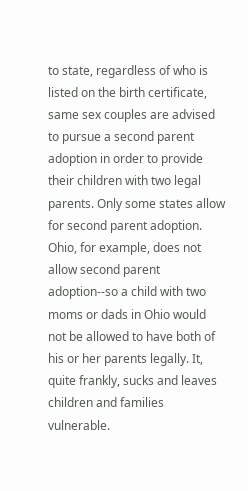to state, regardless of who is listed on the birth certificate, same sex couples are advised to pursue a second parent adoption in order to provide their children with two legal parents. Only some states allow for second parent adoption. Ohio, for example, does not allow second parent adoption--so a child with two moms or dads in Ohio would not be allowed to have both of his or her parents legally. It, quite frankly, sucks and leaves children and families vulnerable.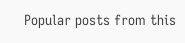Popular posts from this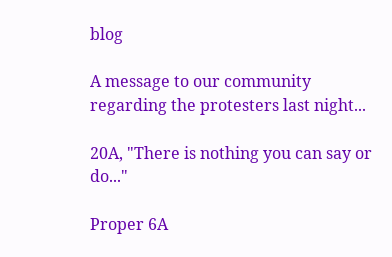blog

A message to our community regarding the protesters last night...

20A, "There is nothing you can say or do..."

Proper 6A